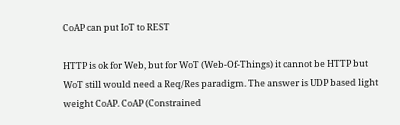CoAP can put IoT to REST

HTTP is ok for Web, but for WoT (Web-Of-Things) it cannot be HTTP but WoT still would need a Req/Res paradigm. The answer is UDP based light weight CoAP. CoAP (Constrained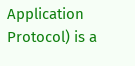Application Protocol) is a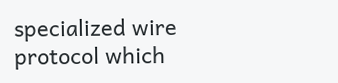specialized wire protocol which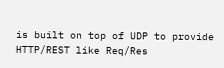is built on top of UDP to provide HTTP/REST like Req/Res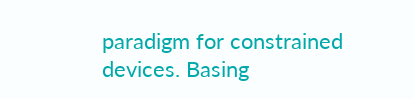paradigm for constrained devices. Basing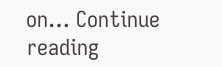on… Continue reading